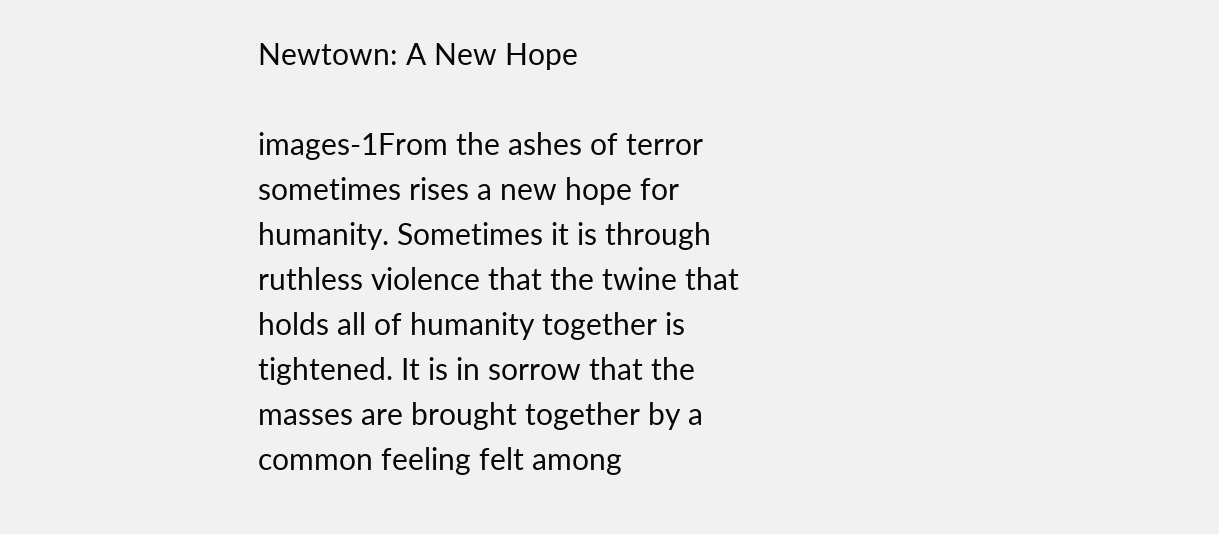Newtown: A New Hope

images-1From the ashes of terror sometimes rises a new hope for humanity. Sometimes it is through ruthless violence that the twine that holds all of humanity together is tightened. It is in sorrow that the masses are brought together by a common feeling felt among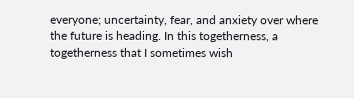everyone; uncertainty, fear, and anxiety over where the future is heading. In this togetherness, a togetherness that I sometimes wish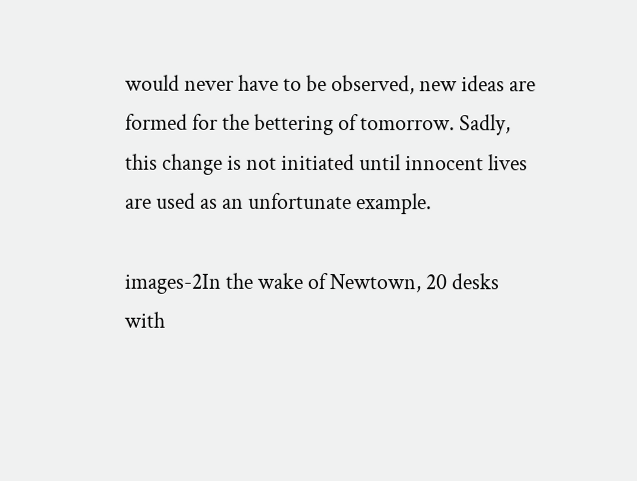would never have to be observed, new ideas are formed for the bettering of tomorrow. Sadly, this change is not initiated until innocent lives are used as an unfortunate example.

images-2In the wake of Newtown, 20 desks with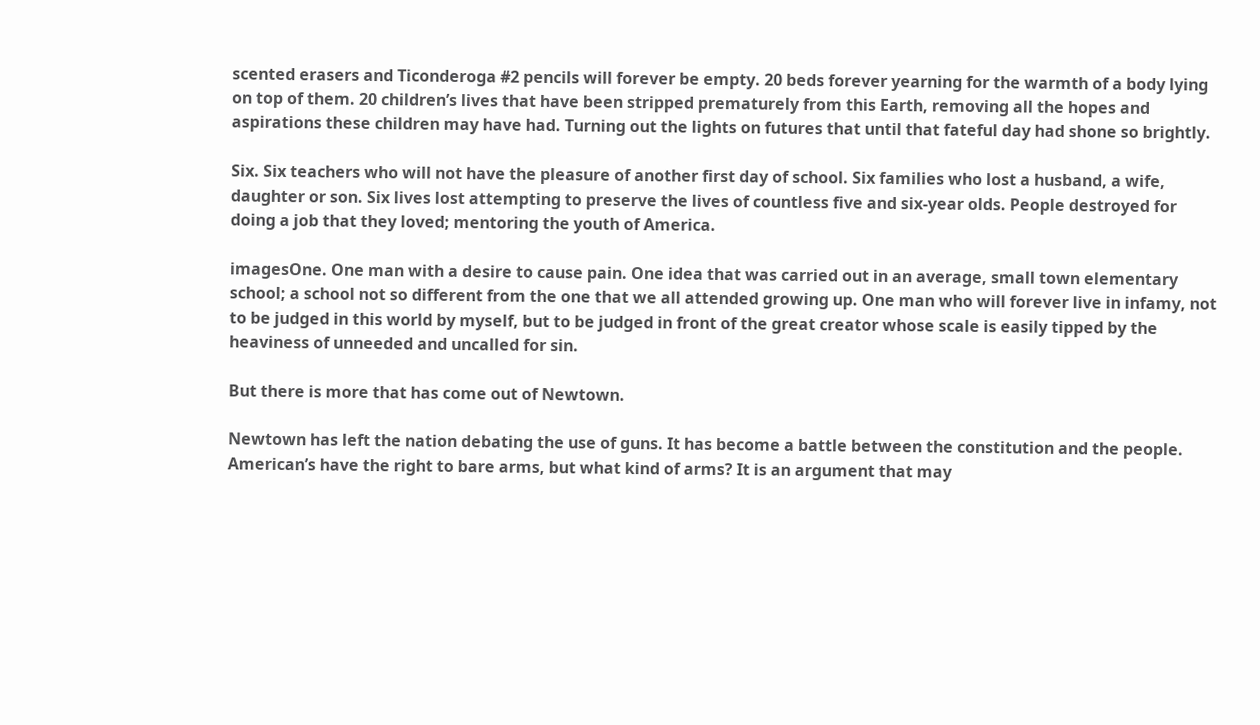scented erasers and Ticonderoga #2 pencils will forever be empty. 20 beds forever yearning for the warmth of a body lying on top of them. 20 children’s lives that have been stripped prematurely from this Earth, removing all the hopes and aspirations these children may have had. Turning out the lights on futures that until that fateful day had shone so brightly.

Six. Six teachers who will not have the pleasure of another first day of school. Six families who lost a husband, a wife, daughter or son. Six lives lost attempting to preserve the lives of countless five and six-year olds. People destroyed for doing a job that they loved; mentoring the youth of America.

imagesOne. One man with a desire to cause pain. One idea that was carried out in an average, small town elementary school; a school not so different from the one that we all attended growing up. One man who will forever live in infamy, not to be judged in this world by myself, but to be judged in front of the great creator whose scale is easily tipped by the heaviness of unneeded and uncalled for sin.

But there is more that has come out of Newtown.

Newtown has left the nation debating the use of guns. It has become a battle between the constitution and the people. American’s have the right to bare arms, but what kind of arms? It is an argument that may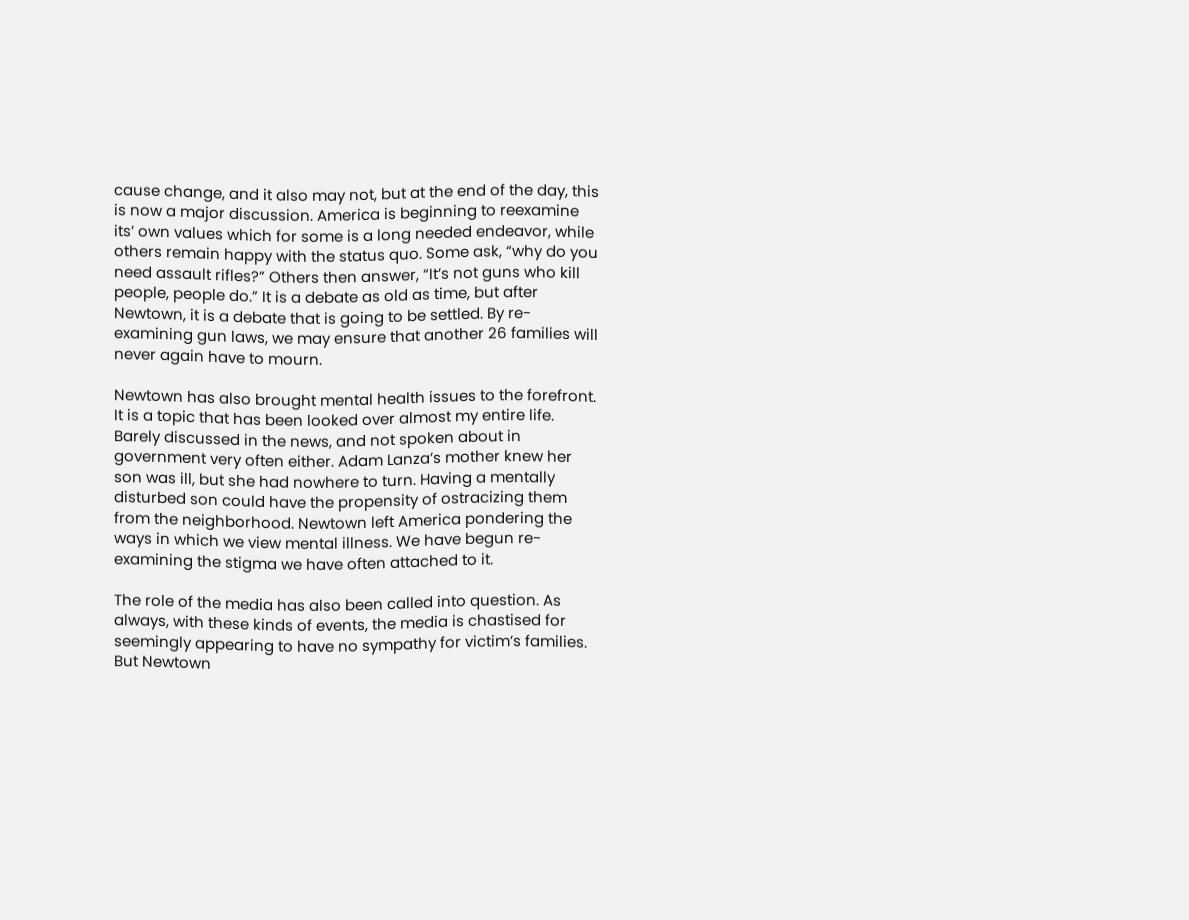cause change, and it also may not, but at the end of the day, this is now a major discussion. America is beginning to reexamine its’ own values which for some is a long needed endeavor, while others remain happy with the status quo. Some ask, “why do you need assault rifles?” Others then answer, “It’s not guns who kill people, people do.” It is a debate as old as time, but after Newtown, it is a debate that is going to be settled. By re-examining gun laws, we may ensure that another 26 families will never again have to mourn.

Newtown has also brought mental health issues to the forefront. It is a topic that has been looked over almost my entire life. Barely discussed in the news, and not spoken about in government very often either. Adam Lanza’s mother knew her son was ill, but she had nowhere to turn. Having a mentally disturbed son could have the propensity of ostracizing them from the neighborhood. Newtown left America pondering the ways in which we view mental illness. We have begun re-examining the stigma we have often attached to it.

The role of the media has also been called into question. As always, with these kinds of events, the media is chastised for seemingly appearing to have no sympathy for victim’s families. But Newtown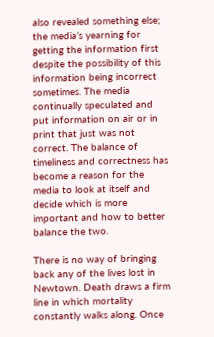also revealed something else; the media’s yearning for getting the information first despite the possibility of this information being incorrect sometimes. The media continually speculated and put information on air or in print that just was not correct. The balance of timeliness and correctness has become a reason for the media to look at itself and decide which is more important and how to better balance the two.

There is no way of bringing back any of the lives lost in Newtown. Death draws a firm line in which mortality constantly walks along. Once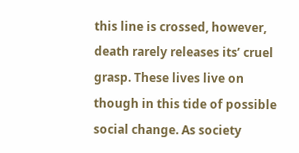this line is crossed, however, death rarely releases its’ cruel grasp. These lives live on though in this tide of possible social change. As society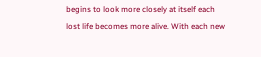begins to look more closely at itself each lost life becomes more alive. With each new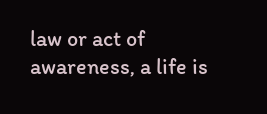law or act of awareness, a life is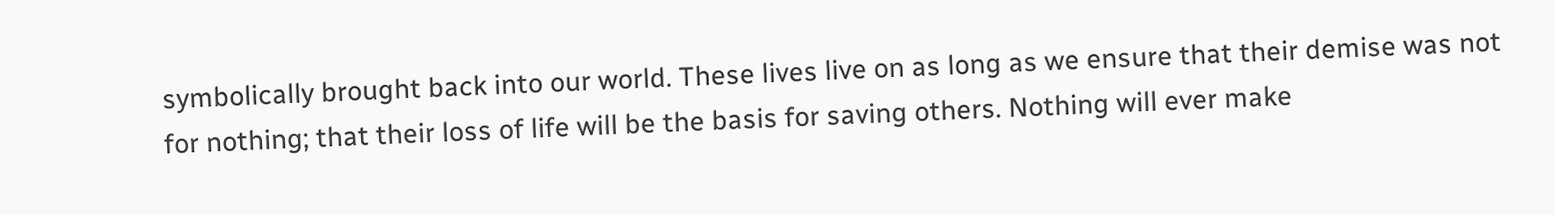symbolically brought back into our world. These lives live on as long as we ensure that their demise was not for nothing; that their loss of life will be the basis for saving others. Nothing will ever make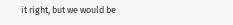it right, but we would be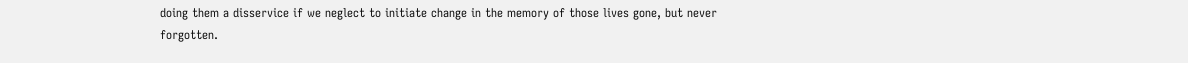doing them a disservice if we neglect to initiate change in the memory of those lives gone, but never forgotten.